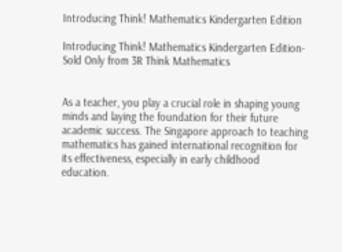Introducing Think! Mathematics Kindergarten Edition

Introducing Think! Mathematics Kindergarten Edition- Sold Only from 3R Think Mathematics


As a teacher, you play a crucial role in shaping young minds and laying the foundation for their future academic success. The Singapore approach to teaching mathematics has gained international recognition for its effectiveness, especially in early childhood education.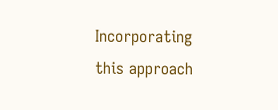Incorporating this approach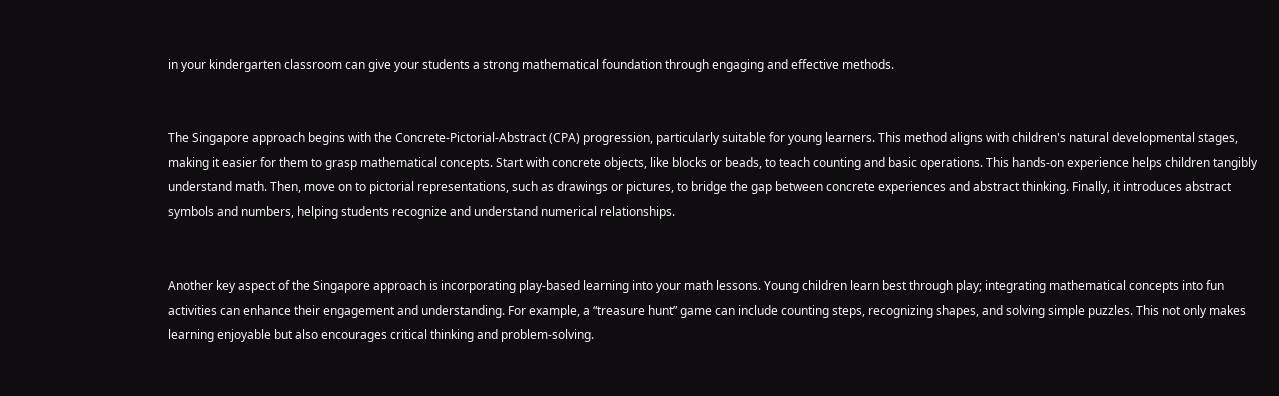in your kindergarten classroom can give your students a strong mathematical foundation through engaging and effective methods.


The Singapore approach begins with the Concrete-Pictorial-Abstract (CPA) progression, particularly suitable for young learners. This method aligns with children's natural developmental stages, making it easier for them to grasp mathematical concepts. Start with concrete objects, like blocks or beads, to teach counting and basic operations. This hands-on experience helps children tangibly understand math. Then, move on to pictorial representations, such as drawings or pictures, to bridge the gap between concrete experiences and abstract thinking. Finally, it introduces abstract symbols and numbers, helping students recognize and understand numerical relationships.


Another key aspect of the Singapore approach is incorporating play-based learning into your math lessons. Young children learn best through play; integrating mathematical concepts into fun activities can enhance their engagement and understanding. For example, a “treasure hunt” game can include counting steps, recognizing shapes, and solving simple puzzles. This not only makes learning enjoyable but also encourages critical thinking and problem-solving.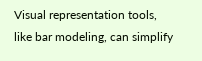Visual representation tools, like bar modeling, can simplify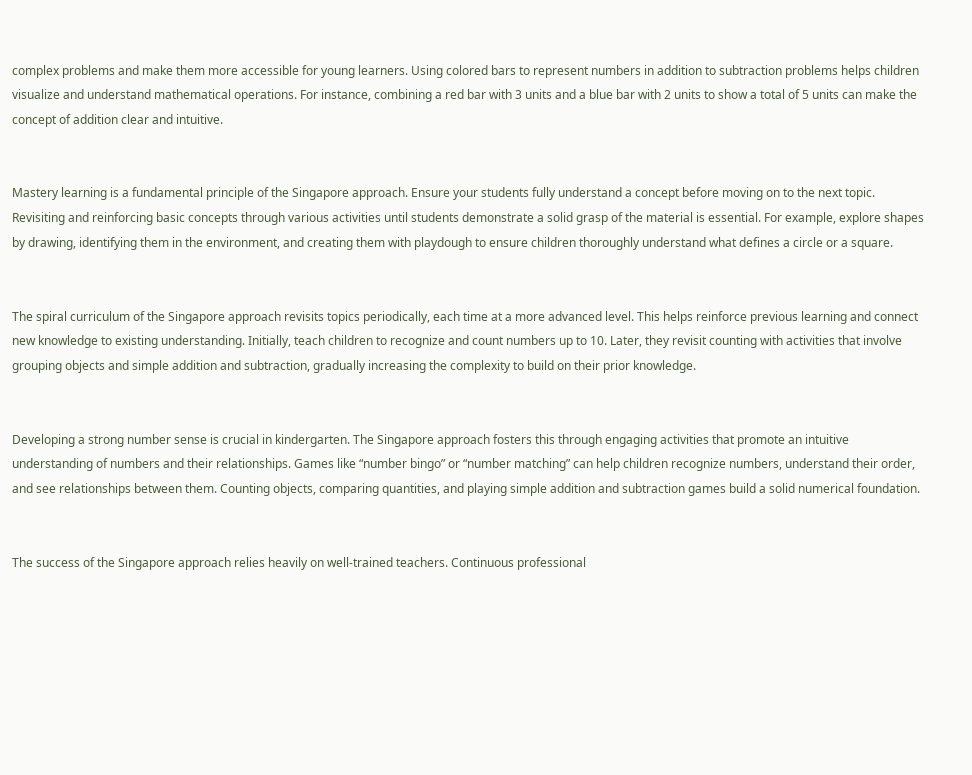complex problems and make them more accessible for young learners. Using colored bars to represent numbers in addition to subtraction problems helps children visualize and understand mathematical operations. For instance, combining a red bar with 3 units and a blue bar with 2 units to show a total of 5 units can make the concept of addition clear and intuitive.


Mastery learning is a fundamental principle of the Singapore approach. Ensure your students fully understand a concept before moving on to the next topic. Revisiting and reinforcing basic concepts through various activities until students demonstrate a solid grasp of the material is essential. For example, explore shapes by drawing, identifying them in the environment, and creating them with playdough to ensure children thoroughly understand what defines a circle or a square.


The spiral curriculum of the Singapore approach revisits topics periodically, each time at a more advanced level. This helps reinforce previous learning and connect new knowledge to existing understanding. Initially, teach children to recognize and count numbers up to 10. Later, they revisit counting with activities that involve grouping objects and simple addition and subtraction, gradually increasing the complexity to build on their prior knowledge.


Developing a strong number sense is crucial in kindergarten. The Singapore approach fosters this through engaging activities that promote an intuitive understanding of numbers and their relationships. Games like “number bingo” or “number matching” can help children recognize numbers, understand their order, and see relationships between them. Counting objects, comparing quantities, and playing simple addition and subtraction games build a solid numerical foundation.


The success of the Singapore approach relies heavily on well-trained teachers. Continuous professional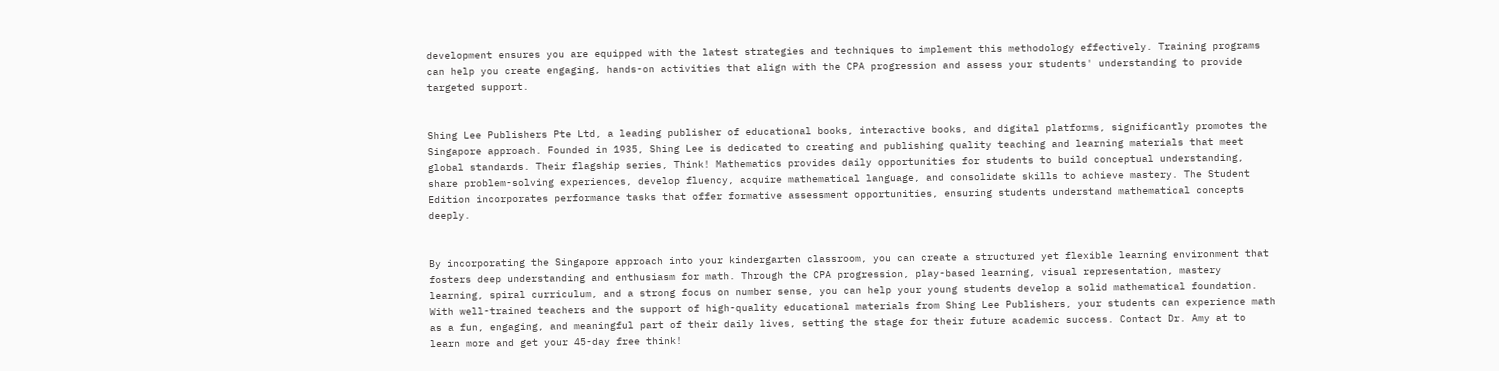development ensures you are equipped with the latest strategies and techniques to implement this methodology effectively. Training programs can help you create engaging, hands-on activities that align with the CPA progression and assess your students' understanding to provide targeted support.


Shing Lee Publishers Pte Ltd, a leading publisher of educational books, interactive books, and digital platforms, significantly promotes the Singapore approach. Founded in 1935, Shing Lee is dedicated to creating and publishing quality teaching and learning materials that meet global standards. Their flagship series, Think! Mathematics provides daily opportunities for students to build conceptual understanding, share problem-solving experiences, develop fluency, acquire mathematical language, and consolidate skills to achieve mastery. The Student Edition incorporates performance tasks that offer formative assessment opportunities, ensuring students understand mathematical concepts deeply.


By incorporating the Singapore approach into your kindergarten classroom, you can create a structured yet flexible learning environment that fosters deep understanding and enthusiasm for math. Through the CPA progression, play-based learning, visual representation, mastery learning, spiral curriculum, and a strong focus on number sense, you can help your young students develop a solid mathematical foundation. With well-trained teachers and the support of high-quality educational materials from Shing Lee Publishers, your students can experience math as a fun, engaging, and meaningful part of their daily lives, setting the stage for their future academic success. Contact Dr. Amy at to learn more and get your 45-day free think!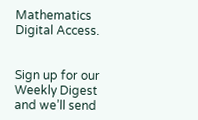Mathematics Digital Access.


Sign up for our Weekly Digest and we’ll send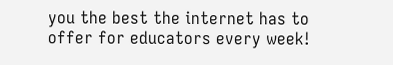you the best the internet has to offer for educators every week!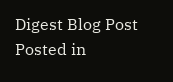Digest Blog Post
Posted in